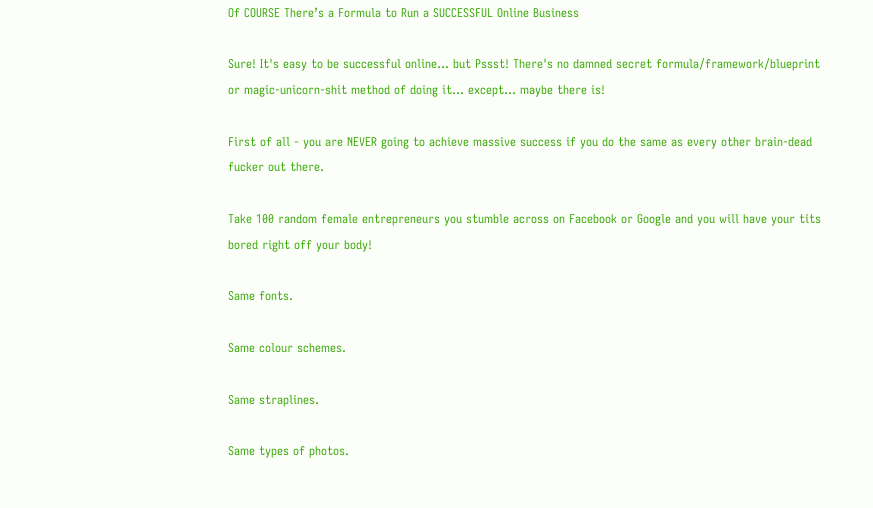Of COURSE There’s a Formula to Run a SUCCESSFUL Online Business

Sure! It's easy to be successful online... but Pssst! There's no damned secret formula/framework/blueprint or magic-unicorn-shit method of doing it... except... maybe there is!

First of all - you are NEVER going to achieve massive success if you do the same as every other brain-dead fucker out there.

Take 100 random female entrepreneurs you stumble across on Facebook or Google and you will have your tits bored right off your body!

Same fonts.

Same colour schemes.

Same straplines.

Same types of photos.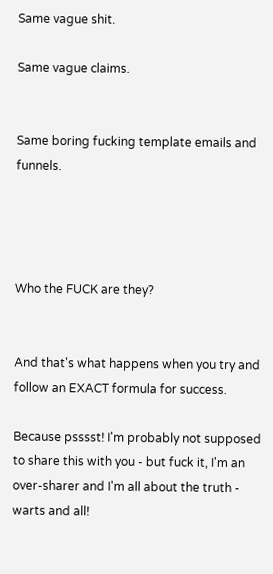Same vague shit.

Same vague claims.


Same boring fucking template emails and funnels.




Who the FUCK are they?


And that's what happens when you try and follow an EXACT formula for success.

Because psssst! I'm probably not supposed to share this with you - but fuck it, I'm an over-sharer and I'm all about the truth - warts and all!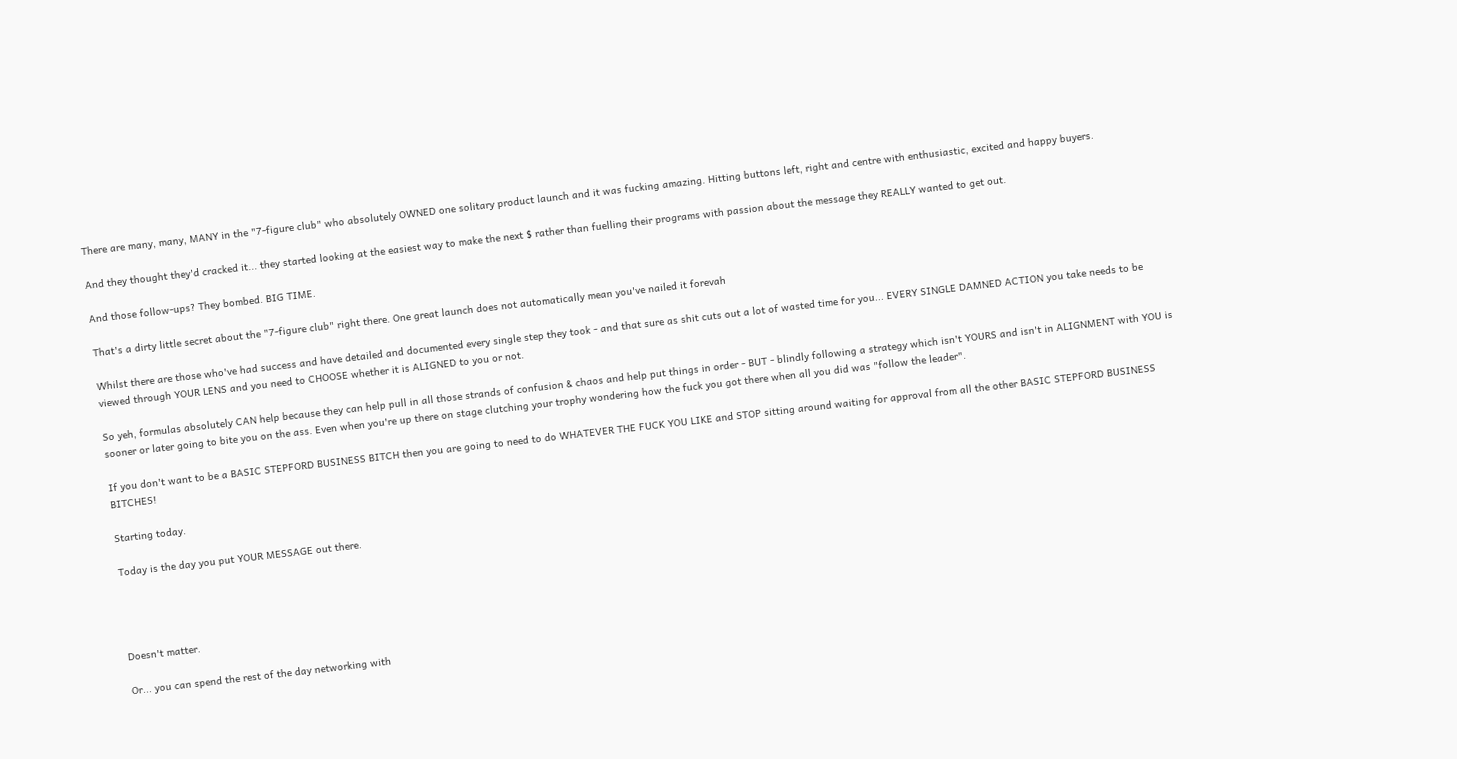There are many, many, MANY in the "7-figure club" who absolutely OWNED one solitary product launch and it was fucking amazing. Hitting buttons left, right and centre with enthusiastic, excited and happy buyers.

And they thought they'd cracked it... they started looking at the easiest way to make the next $ rather than fuelling their programs with passion about the message they REALLY wanted to get out.

And those follow-ups? They bombed. BIG TIME.

That's a dirty little secret about the "7-figure club" right there. One great launch does not automatically mean you've nailed it forevah

Whilst there are those who've had success and have detailed and documented every single step they took - and that sure as shit cuts out a lot of wasted time for you... EVERY SINGLE DAMNED ACTION you take needs to be viewed through YOUR LENS and you need to CHOOSE whether it is ALIGNED to you or not.

So yeh, formulas absolutely CAN help because they can help pull in all those strands of confusion & chaos and help put things in order - BUT - blindly following a strategy which isn't YOURS and isn't in ALIGNMENT with YOU is sooner or later going to bite you on the ass. Even when you're up there on stage clutching your trophy wondering how the fuck you got there when all you did was "follow the leader".

If you don't want to be a BASIC STEPFORD BUSINESS BITCH then you are going to need to do WHATEVER THE FUCK YOU LIKE and STOP sitting around waiting for approval from all the other BASIC STEPFORD BUSINESS BITCHES!

Starting today.

Today is the day you put YOUR MESSAGE out there.




Doesn't matter.

Or... you can spend the rest of the day networking with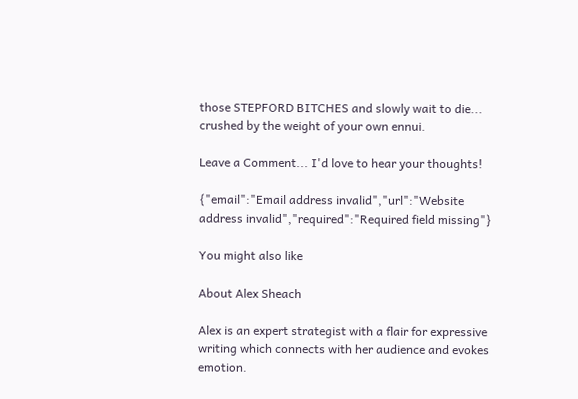those STEPFORD BITCHES and slowly wait to die... crushed by the weight of your own ennui.

Leave a Comment... I'd love to hear your thoughts!

{"email":"Email address invalid","url":"Website address invalid","required":"Required field missing"}

You might also like

About Alex Sheach

Alex is an expert strategist with a flair for expressive writing which connects with her audience and evokes emotion.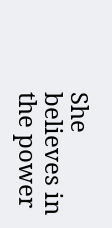She believes in the power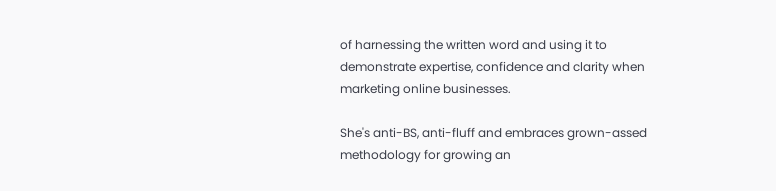of harnessing the written word and using it to demonstrate expertise, confidence and clarity when marketing online businesses.

She's anti-BS, anti-fluff and embraces grown-assed methodology for growing an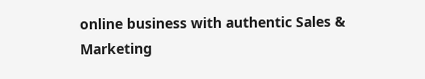online business with authentic Sales & Marketing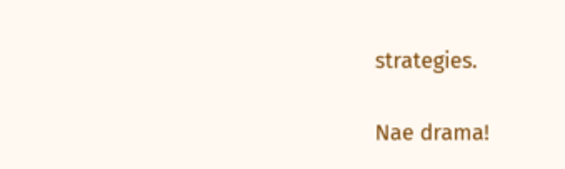strategies.

Nae drama!